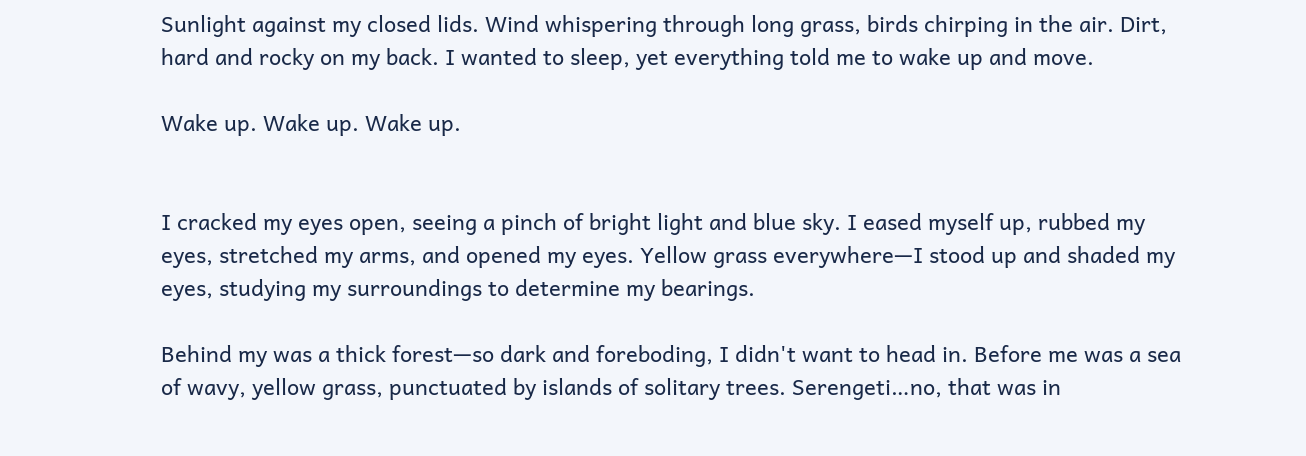Sunlight against my closed lids. Wind whispering through long grass, birds chirping in the air. Dirt, hard and rocky on my back. I wanted to sleep, yet everything told me to wake up and move.

Wake up. Wake up. Wake up.


I cracked my eyes open, seeing a pinch of bright light and blue sky. I eased myself up, rubbed my eyes, stretched my arms, and opened my eyes. Yellow grass everywhere—I stood up and shaded my eyes, studying my surroundings to determine my bearings.

Behind my was a thick forest—so dark and foreboding, I didn't want to head in. Before me was a sea of wavy, yellow grass, punctuated by islands of solitary trees. Serengeti…no, that was in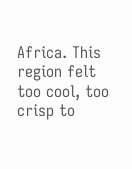Africa. This region felt too cool, too crisp to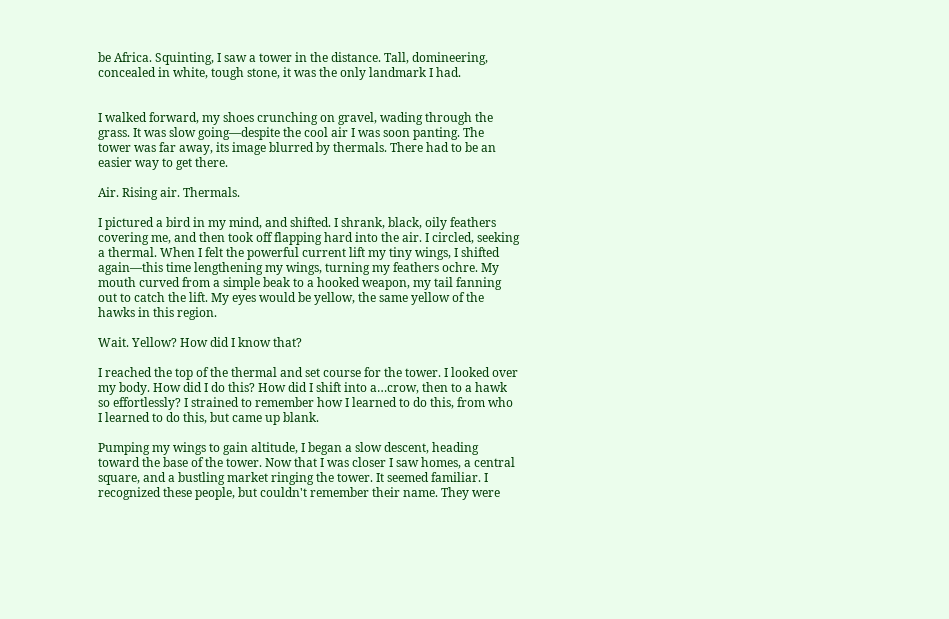be Africa. Squinting, I saw a tower in the distance. Tall, domineering, concealed in white, tough stone, it was the only landmark I had.


I walked forward, my shoes crunching on gravel, wading through the grass. It was slow going—despite the cool air I was soon panting. The tower was far away, its image blurred by thermals. There had to be an easier way to get there.

Air. Rising air. Thermals.

I pictured a bird in my mind, and shifted. I shrank, black, oily feathers covering me, and then took off flapping hard into the air. I circled, seeking a thermal. When I felt the powerful current lift my tiny wings, I shifted again—this time lengthening my wings, turning my feathers ochre. My mouth curved from a simple beak to a hooked weapon, my tail fanning out to catch the lift. My eyes would be yellow, the same yellow of the hawks in this region.

Wait. Yellow? How did I know that?

I reached the top of the thermal and set course for the tower. I looked over my body. How did I do this? How did I shift into a…crow, then to a hawk so effortlessly? I strained to remember how I learned to do this, from who I learned to do this, but came up blank.

Pumping my wings to gain altitude, I began a slow descent, heading toward the base of the tower. Now that I was closer I saw homes, a central square, and a bustling market ringing the tower. It seemed familiar. I recognized these people, but couldn't remember their name. They were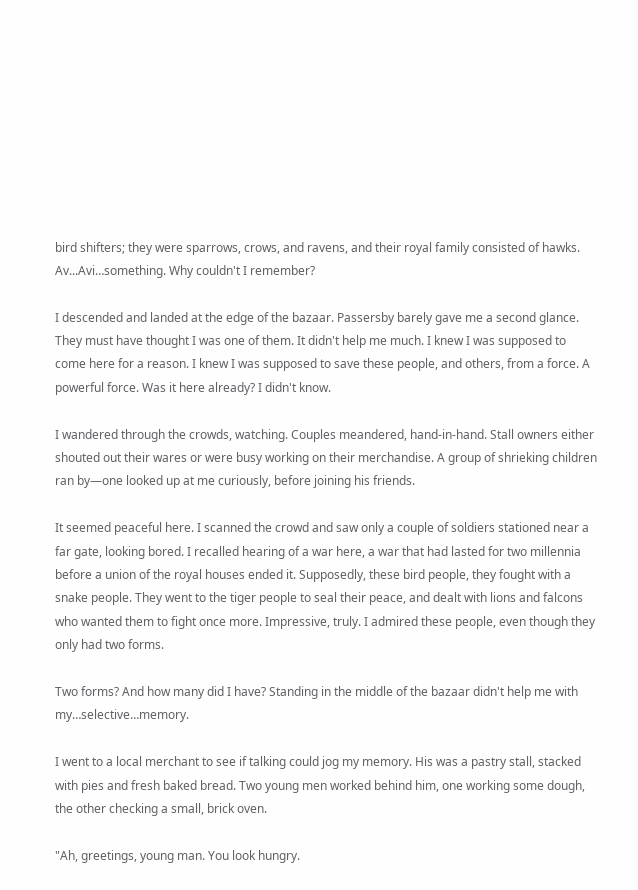bird shifters; they were sparrows, crows, and ravens, and their royal family consisted of hawks. Av...Avi…something. Why couldn't I remember?

I descended and landed at the edge of the bazaar. Passersby barely gave me a second glance. They must have thought I was one of them. It didn't help me much. I knew I was supposed to come here for a reason. I knew I was supposed to save these people, and others, from a force. A powerful force. Was it here already? I didn't know.

I wandered through the crowds, watching. Couples meandered, hand-in-hand. Stall owners either shouted out their wares or were busy working on their merchandise. A group of shrieking children ran by—one looked up at me curiously, before joining his friends.

It seemed peaceful here. I scanned the crowd and saw only a couple of soldiers stationed near a far gate, looking bored. I recalled hearing of a war here, a war that had lasted for two millennia before a union of the royal houses ended it. Supposedly, these bird people, they fought with a snake people. They went to the tiger people to seal their peace, and dealt with lions and falcons who wanted them to fight once more. Impressive, truly. I admired these people, even though they only had two forms.

Two forms? And how many did I have? Standing in the middle of the bazaar didn't help me with my…selective…memory.

I went to a local merchant to see if talking could jog my memory. His was a pastry stall, stacked with pies and fresh baked bread. Two young men worked behind him, one working some dough, the other checking a small, brick oven.

"Ah, greetings, young man. You look hungry.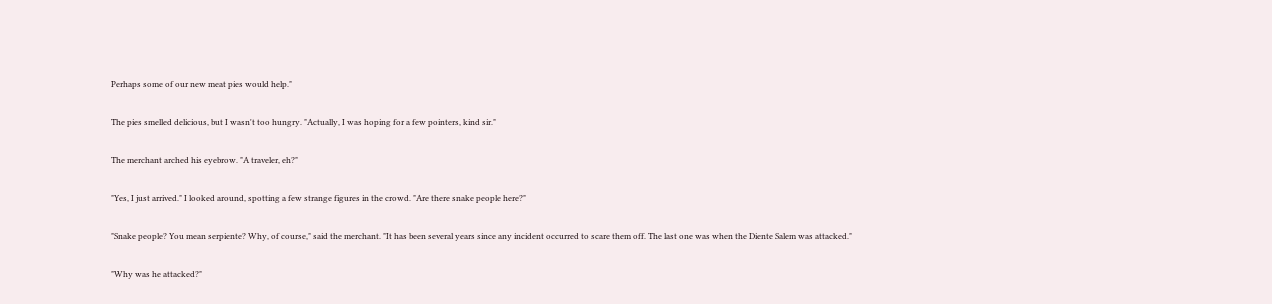Perhaps some of our new meat pies would help."

The pies smelled delicious, but I wasn't too hungry. "Actually, I was hoping for a few pointers, kind sir."

The merchant arched his eyebrow. "A traveler, eh?"

"Yes, I just arrived." I looked around, spotting a few strange figures in the crowd. "Are there snake people here?"

"Snake people? You mean serpiente? Why, of course," said the merchant. "It has been several years since any incident occurred to scare them off. The last one was when the Diente Salem was attacked."

"Why was he attacked?"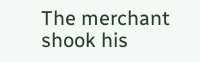The merchant shook his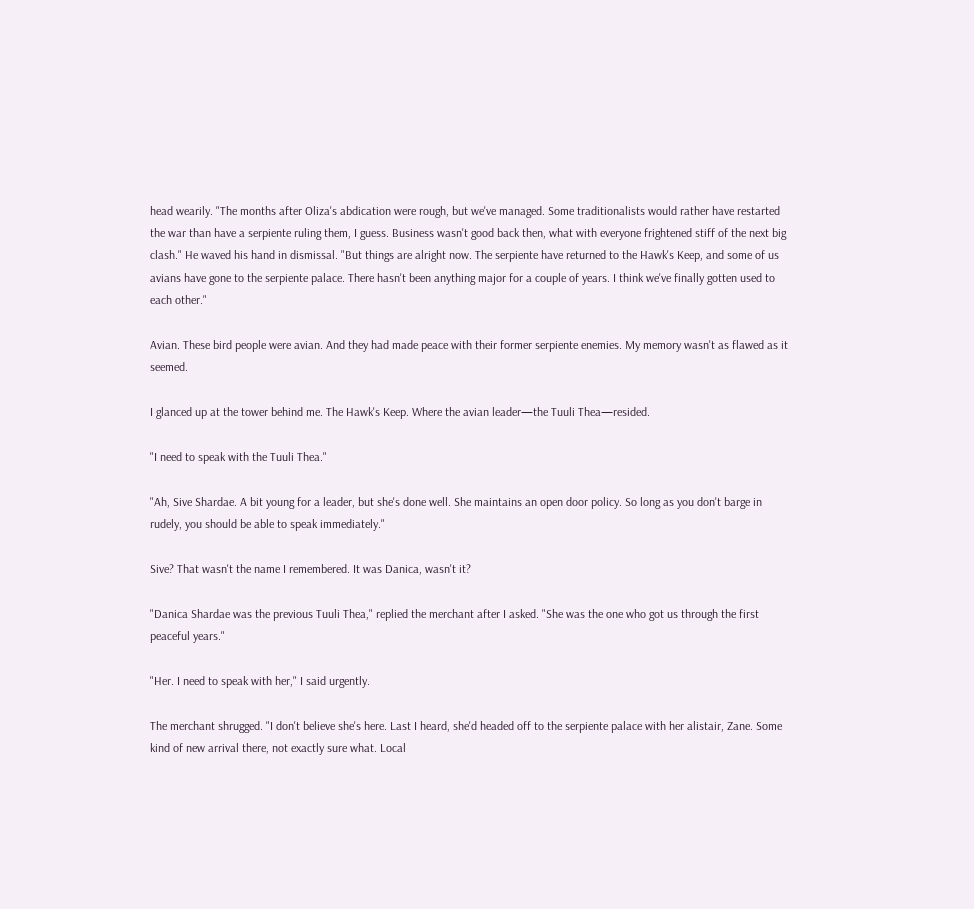head wearily. "The months after Oliza's abdication were rough, but we've managed. Some traditionalists would rather have restarted the war than have a serpiente ruling them, I guess. Business wasn't good back then, what with everyone frightened stiff of the next big clash." He waved his hand in dismissal. "But things are alright now. The serpiente have returned to the Hawk's Keep, and some of us avians have gone to the serpiente palace. There hasn't been anything major for a couple of years. I think we've finally gotten used to each other."

Avian. These bird people were avian. And they had made peace with their former serpiente enemies. My memory wasn't as flawed as it seemed.

I glanced up at the tower behind me. The Hawk's Keep. Where the avian leader—the Tuuli Thea—resided.

"I need to speak with the Tuuli Thea."

"Ah, Sive Shardae. A bit young for a leader, but she's done well. She maintains an open door policy. So long as you don't barge in rudely, you should be able to speak immediately."

Sive? That wasn't the name I remembered. It was Danica, wasn't it?

"Danica Shardae was the previous Tuuli Thea," replied the merchant after I asked. "She was the one who got us through the first peaceful years."

"Her. I need to speak with her," I said urgently.

The merchant shrugged. "I don't believe she's here. Last I heard, she'd headed off to the serpiente palace with her alistair, Zane. Some kind of new arrival there, not exactly sure what. Local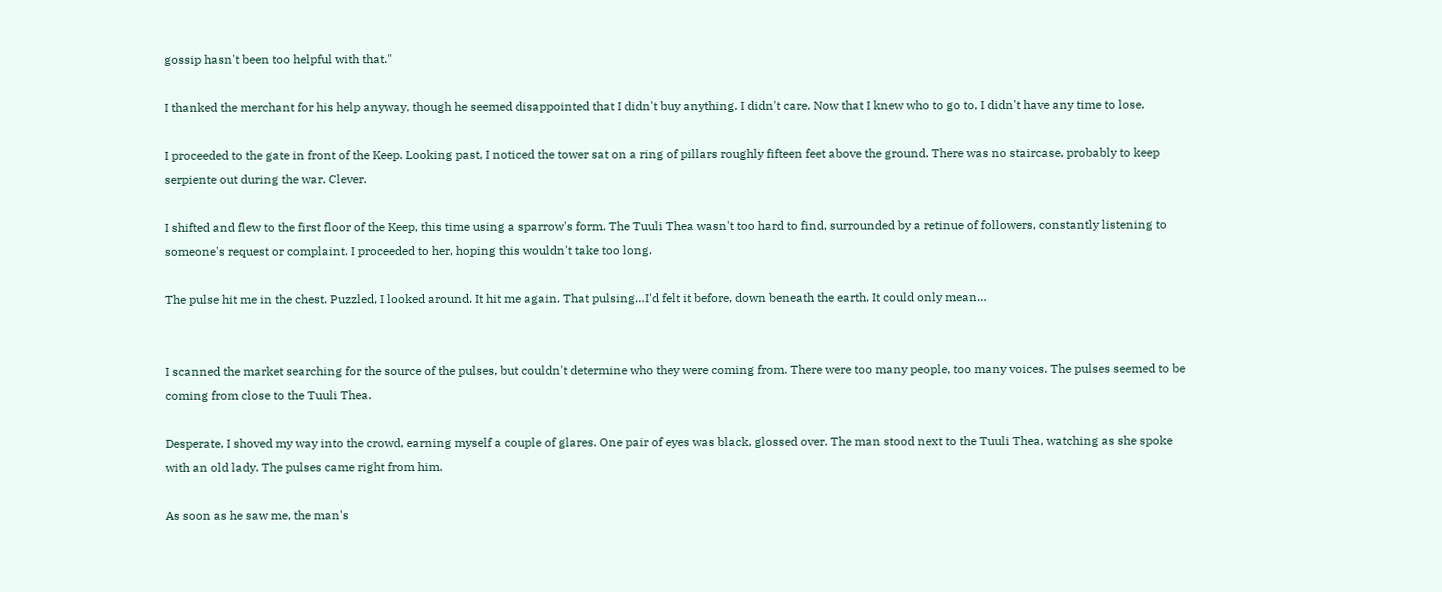gossip hasn't been too helpful with that."

I thanked the merchant for his help anyway, though he seemed disappointed that I didn't buy anything. I didn't care. Now that I knew who to go to, I didn't have any time to lose.

I proceeded to the gate in front of the Keep. Looking past, I noticed the tower sat on a ring of pillars roughly fifteen feet above the ground. There was no staircase, probably to keep serpiente out during the war. Clever.

I shifted and flew to the first floor of the Keep, this time using a sparrow's form. The Tuuli Thea wasn't too hard to find, surrounded by a retinue of followers, constantly listening to someone's request or complaint. I proceeded to her, hoping this wouldn't take too long.

The pulse hit me in the chest. Puzzled, I looked around. It hit me again. That pulsing…I'd felt it before, down beneath the earth. It could only mean…


I scanned the market searching for the source of the pulses, but couldn't determine who they were coming from. There were too many people, too many voices. The pulses seemed to be coming from close to the Tuuli Thea.

Desperate, I shoved my way into the crowd, earning myself a couple of glares. One pair of eyes was black, glossed over. The man stood next to the Tuuli Thea, watching as she spoke with an old lady. The pulses came right from him.

As soon as he saw me, the man's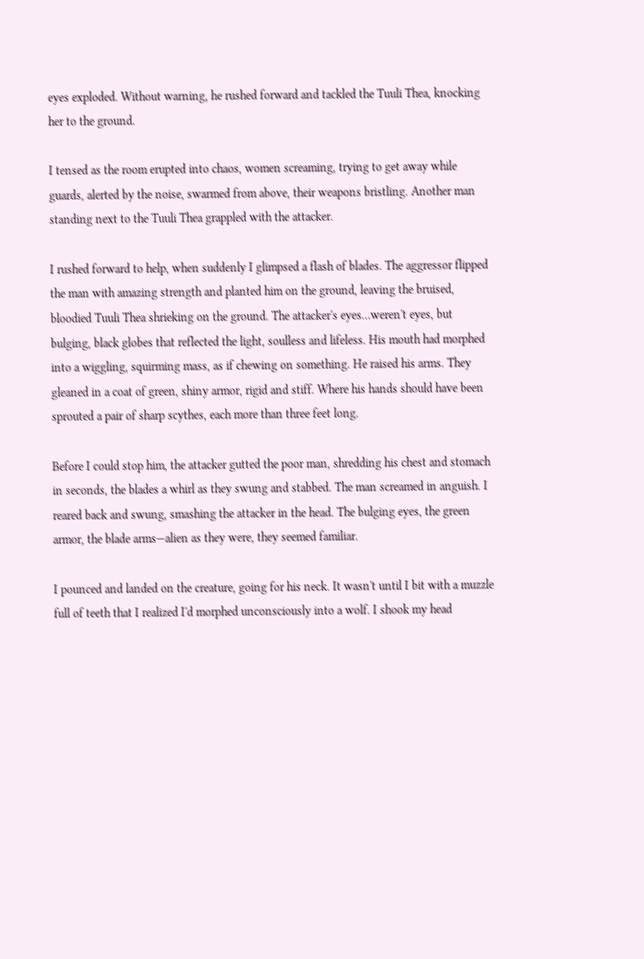eyes exploded. Without warning, he rushed forward and tackled the Tuuli Thea, knocking her to the ground.

I tensed as the room erupted into chaos, women screaming, trying to get away while guards, alerted by the noise, swarmed from above, their weapons bristling. Another man standing next to the Tuuli Thea grappled with the attacker.

I rushed forward to help, when suddenly I glimpsed a flash of blades. The aggressor flipped the man with amazing strength and planted him on the ground, leaving the bruised, bloodied Tuuli Thea shrieking on the ground. The attacker's eyes…weren't eyes, but bulging, black globes that reflected the light, soulless and lifeless. His mouth had morphed into a wiggling, squirming mass, as if chewing on something. He raised his arms. They gleaned in a coat of green, shiny armor, rigid and stiff. Where his hands should have been sprouted a pair of sharp scythes, each more than three feet long.

Before I could stop him, the attacker gutted the poor man, shredding his chest and stomach in seconds, the blades a whirl as they swung and stabbed. The man screamed in anguish. I reared back and swung, smashing the attacker in the head. The bulging eyes, the green armor, the blade arms—alien as they were, they seemed familiar.

I pounced and landed on the creature, going for his neck. It wasn't until I bit with a muzzle full of teeth that I realized I'd morphed unconsciously into a wolf. I shook my head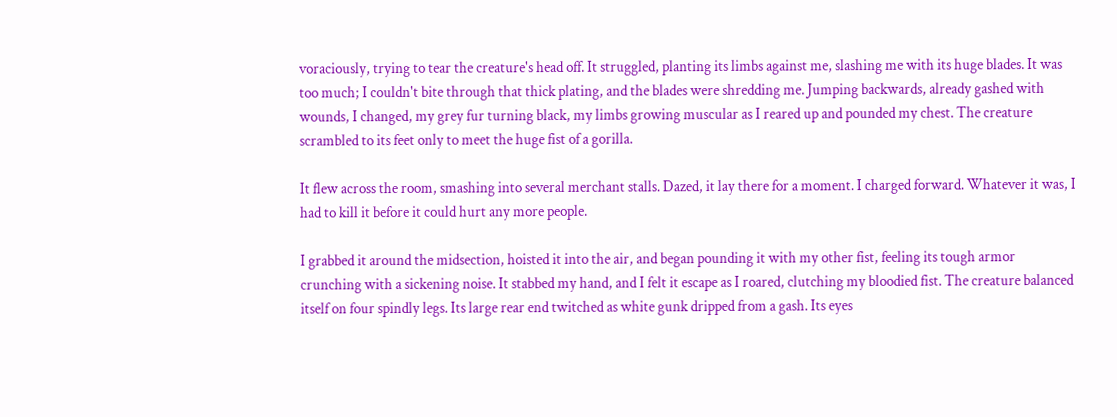voraciously, trying to tear the creature's head off. It struggled, planting its limbs against me, slashing me with its huge blades. It was too much; I couldn't bite through that thick plating, and the blades were shredding me. Jumping backwards, already gashed with wounds, I changed, my grey fur turning black, my limbs growing muscular as I reared up and pounded my chest. The creature scrambled to its feet only to meet the huge fist of a gorilla.

It flew across the room, smashing into several merchant stalls. Dazed, it lay there for a moment. I charged forward. Whatever it was, I had to kill it before it could hurt any more people.

I grabbed it around the midsection, hoisted it into the air, and began pounding it with my other fist, feeling its tough armor crunching with a sickening noise. It stabbed my hand, and I felt it escape as I roared, clutching my bloodied fist. The creature balanced itself on four spindly legs. Its large rear end twitched as white gunk dripped from a gash. Its eyes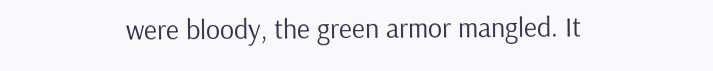were bloody, the green armor mangled. It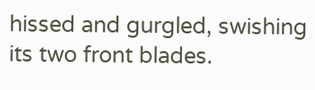hissed and gurgled, swishing its two front blades.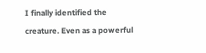I finally identified the creature. Even as a powerful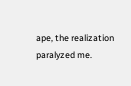ape, the realization paralyzed me.